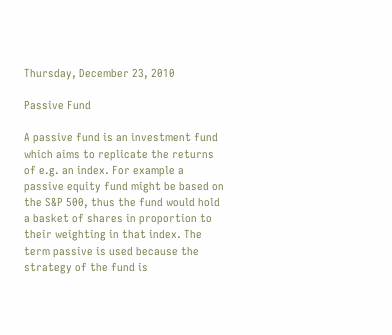Thursday, December 23, 2010

Passive Fund

A passive fund is an investment fund which aims to replicate the returns of e.g. an index. For example a passive equity fund might be based on the S&P 500, thus the fund would hold a basket of shares in proportion to their weighting in that index. The term passive is used because the strategy of the fund is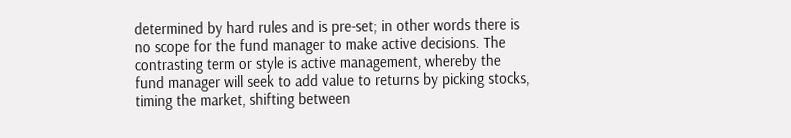determined by hard rules and is pre-set; in other words there is no scope for the fund manager to make active decisions. The contrasting term or style is active management, whereby the fund manager will seek to add value to returns by picking stocks, timing the market, shifting between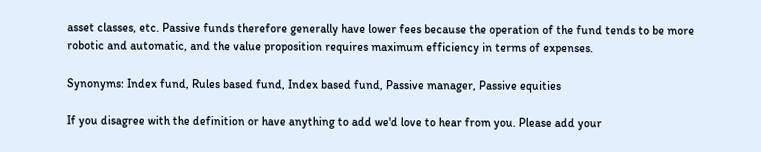asset classes, etc. Passive funds therefore generally have lower fees because the operation of the fund tends to be more robotic and automatic, and the value proposition requires maximum efficiency in terms of expenses.

Synonyms: Index fund, Rules based fund, Index based fund, Passive manager, Passive equities

If you disagree with the definition or have anything to add we'd love to hear from you. Please add your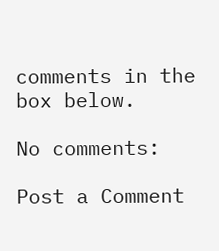comments in the box below.

No comments:

Post a Comment